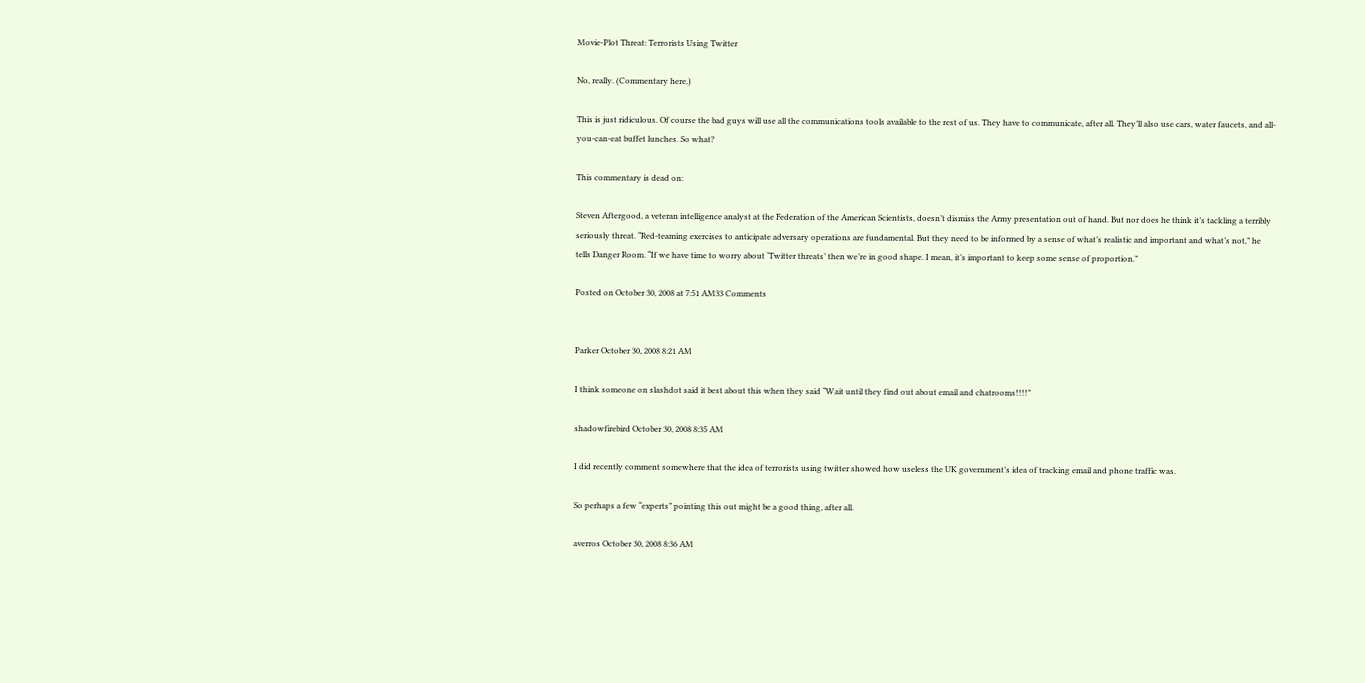Movie-Plot Threat: Terrorists Using Twitter

No, really. (Commentary here.)

This is just ridiculous. Of course the bad guys will use all the communications tools available to the rest of us. They have to communicate, after all. They’ll also use cars, water faucets, and all-you-can-eat buffet lunches. So what?

This commentary is dead on:

Steven Aftergood, a veteran intelligence analyst at the Federation of the American Scientists, doesn’t dismiss the Army presentation out of hand. But nor does he think it’s tackling a terribly seriously threat. “Red-teaming exercises to anticipate adversary operations are fundamental. But they need to be informed by a sense of what’s realistic and important and what’s not,” he tells Danger Room. “If we have time to worry about ‘Twitter threats’ then we’re in good shape. I mean, it’s important to keep some sense of proportion.”

Posted on October 30, 2008 at 7:51 AM33 Comments


Parker October 30, 2008 8:21 AM

I think someone on slashdot said it best about this when they said “Wait until they find out about email and chatrooms!!!!”

shadowfirebird October 30, 2008 8:35 AM

I did recently comment somewhere that the idea of terrorists using twitter showed how useless the UK government’s idea of tracking email and phone traffic was.

So perhaps a few “experts” pointing this out might be a good thing, after all.

averros October 30, 2008 8:36 AM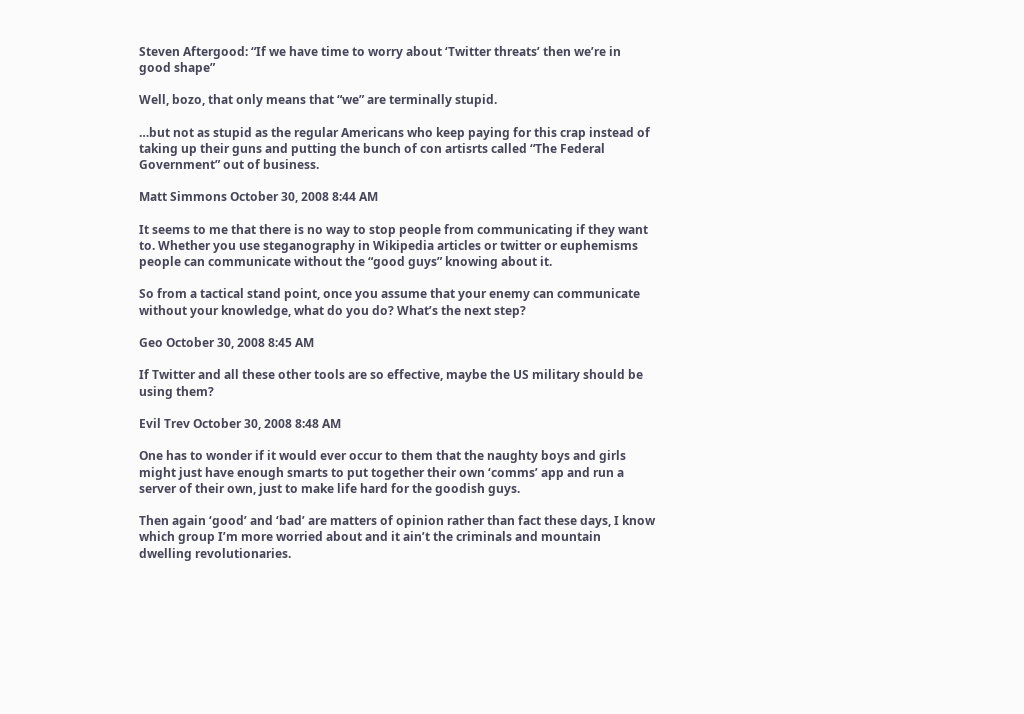Steven Aftergood: “If we have time to worry about ‘Twitter threats’ then we’re in good shape”

Well, bozo, that only means that “we” are terminally stupid.

…but not as stupid as the regular Americans who keep paying for this crap instead of taking up their guns and putting the bunch of con artisrts called “The Federal Government” out of business.

Matt Simmons October 30, 2008 8:44 AM

It seems to me that there is no way to stop people from communicating if they want to. Whether you use steganography in Wikipedia articles or twitter or euphemisms people can communicate without the “good guys” knowing about it.

So from a tactical stand point, once you assume that your enemy can communicate without your knowledge, what do you do? What’s the next step?

Geo October 30, 2008 8:45 AM

If Twitter and all these other tools are so effective, maybe the US military should be using them?

Evil Trev October 30, 2008 8:48 AM

One has to wonder if it would ever occur to them that the naughty boys and girls might just have enough smarts to put together their own ‘comms’ app and run a server of their own, just to make life hard for the goodish guys.

Then again ‘good’ and ‘bad’ are matters of opinion rather than fact these days, I know which group I’m more worried about and it ain’t the criminals and mountain dwelling revolutionaries.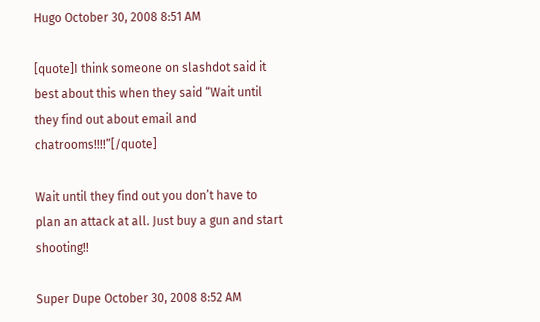Hugo October 30, 2008 8:51 AM

[quote]I think someone on slashdot said it best about this when they said “Wait until they find out about email and chatrooms!!!!”[/quote]

Wait until they find out you don’t have to plan an attack at all. Just buy a gun and start shooting!!

Super Dupe October 30, 2008 8:52 AM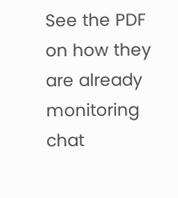See the PDF on how they are already monitoring chat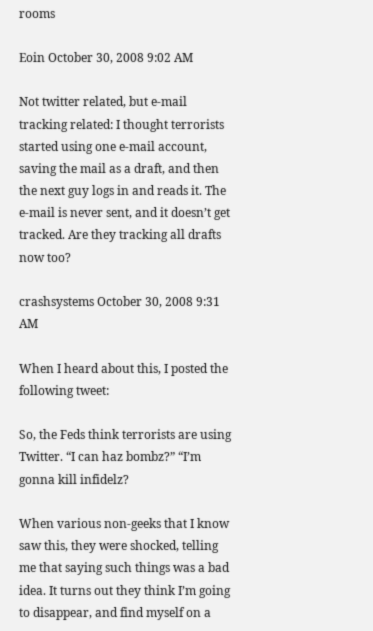rooms

Eoin October 30, 2008 9:02 AM

Not twitter related, but e-mail tracking related: I thought terrorists started using one e-mail account, saving the mail as a draft, and then the next guy logs in and reads it. The e-mail is never sent, and it doesn’t get tracked. Are they tracking all drafts now too?

crashsystems October 30, 2008 9:31 AM

When I heard about this, I posted the following tweet:

So, the Feds think terrorists are using Twitter. “I can haz bombz?” “I’m gonna kill infidelz?

When various non-geeks that I know saw this, they were shocked, telling me that saying such things was a bad idea. It turns out they think I’m going to disappear, and find myself on a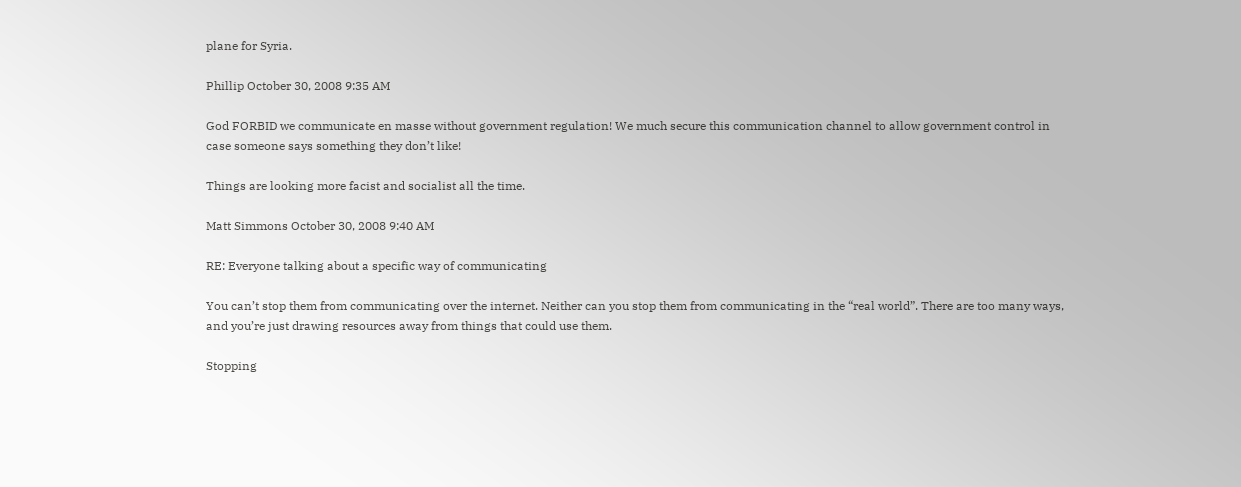plane for Syria.

Phillip October 30, 2008 9:35 AM

God FORBID we communicate en masse without government regulation! We much secure this communication channel to allow government control in case someone says something they don’t like!

Things are looking more facist and socialist all the time.

Matt Simmons October 30, 2008 9:40 AM

RE: Everyone talking about a specific way of communicating

You can’t stop them from communicating over the internet. Neither can you stop them from communicating in the “real world”. There are too many ways, and you’re just drawing resources away from things that could use them.

Stopping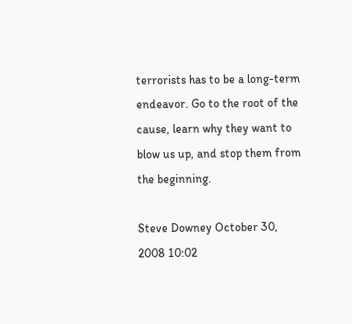terrorists has to be a long-term endeavor. Go to the root of the cause, learn why they want to blow us up, and stop them from the beginning.

Steve Downey October 30, 2008 10:02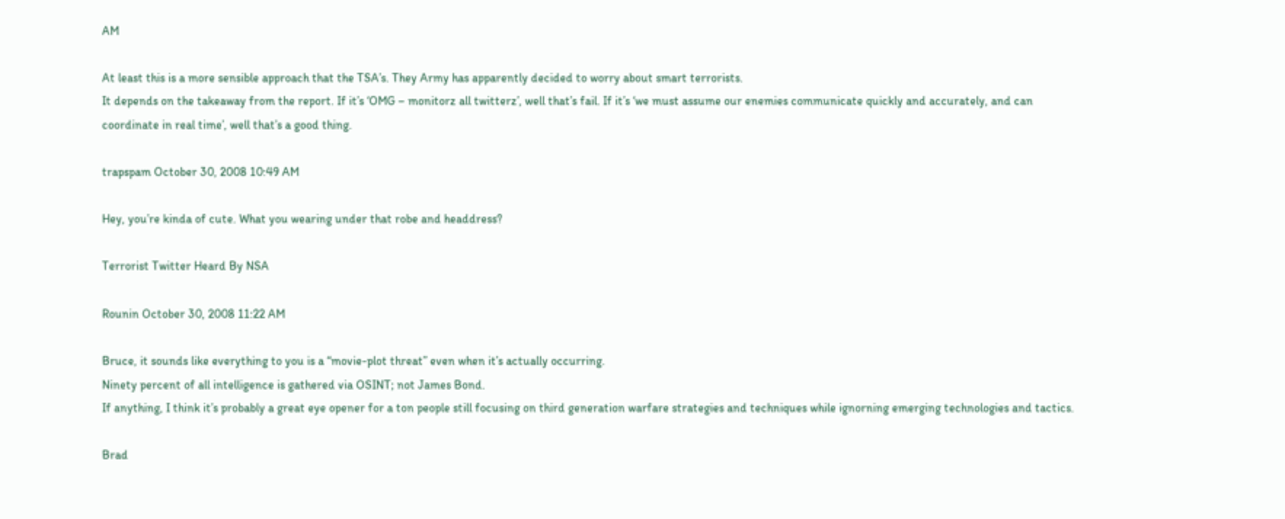AM

At least this is a more sensible approach that the TSA’s. They Army has apparently decided to worry about smart terrorists.
It depends on the takeaway from the report. If it’s ‘OMG – monitorz all twitterz’, well that’s fail. If it’s ‘we must assume our enemies communicate quickly and accurately, and can coordinate in real time’, well that’s a good thing.

trapspam October 30, 2008 10:49 AM

Hey, you’re kinda of cute. What you wearing under that robe and headdress?

Terrorist Twitter Heard By NSA

Rounin October 30, 2008 11:22 AM

Bruce, it sounds like everything to you is a “movie-plot threat” even when it’s actually occurring.
Ninety percent of all intelligence is gathered via OSINT; not James Bond.
If anything, I think it’s probably a great eye opener for a ton people still focusing on third generation warfare strategies and techniques while ignorning emerging technologies and tactics.

Brad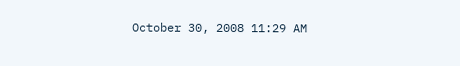October 30, 2008 11:29 AM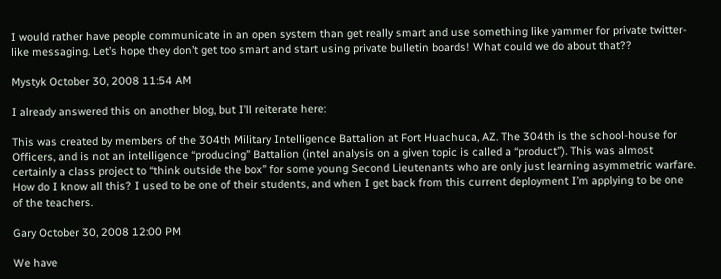I would rather have people communicate in an open system than get really smart and use something like yammer for private twitter-like messaging. Let’s hope they don’t get too smart and start using private bulletin boards! What could we do about that??

Mystyk October 30, 2008 11:54 AM

I already answered this on another blog, but I’ll reiterate here:

This was created by members of the 304th Military Intelligence Battalion at Fort Huachuca, AZ. The 304th is the school-house for Officers, and is not an intelligence “producing” Battalion (intel analysis on a given topic is called a “product”). This was almost certainly a class project to “think outside the box” for some young Second Lieutenants who are only just learning asymmetric warfare. How do I know all this? I used to be one of their students, and when I get back from this current deployment I’m applying to be one of the teachers.

Gary October 30, 2008 12:00 PM

We have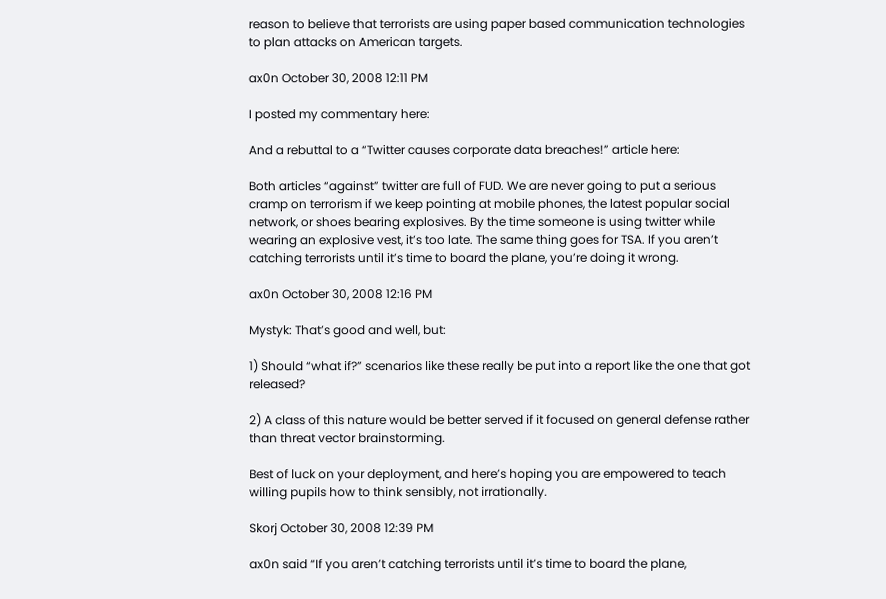reason to believe that terrorists are using paper based communication technologies to plan attacks on American targets.

ax0n October 30, 2008 12:11 PM

I posted my commentary here:

And a rebuttal to a “Twitter causes corporate data breaches!” article here:

Both articles “against” twitter are full of FUD. We are never going to put a serious cramp on terrorism if we keep pointing at mobile phones, the latest popular social network, or shoes bearing explosives. By the time someone is using twitter while wearing an explosive vest, it’s too late. The same thing goes for TSA. If you aren’t catching terrorists until it’s time to board the plane, you’re doing it wrong.

ax0n October 30, 2008 12:16 PM

Mystyk: That’s good and well, but:

1) Should “what if?” scenarios like these really be put into a report like the one that got released?

2) A class of this nature would be better served if it focused on general defense rather than threat vector brainstorming.

Best of luck on your deployment, and here’s hoping you are empowered to teach willing pupils how to think sensibly, not irrationally.

Skorj October 30, 2008 12:39 PM

ax0n said “If you aren’t catching terrorists until it’s time to board the plane,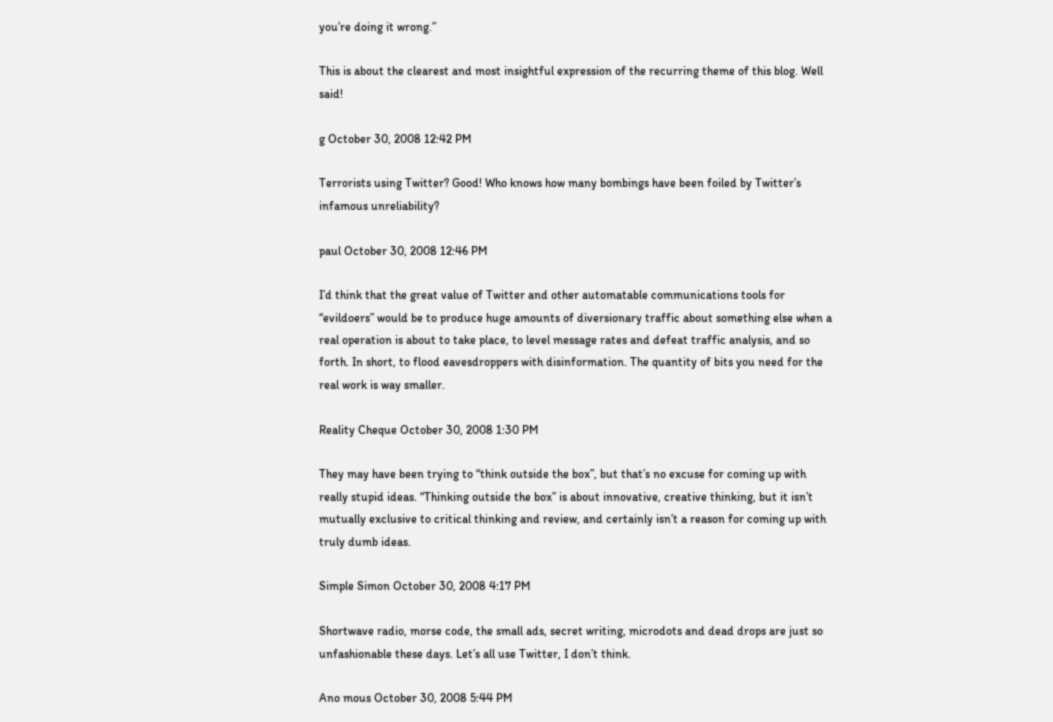you’re doing it wrong.”

This is about the clearest and most insightful expression of the recurring theme of this blog. Well said!

g October 30, 2008 12:42 PM

Terrorists using Twitter? Good! Who knows how many bombings have been foiled by Twitter’s infamous unreliability?

paul October 30, 2008 12:46 PM

I’d think that the great value of Twitter and other automatable communications tools for “evildoers” would be to produce huge amounts of diversionary traffic about something else when a real operation is about to take place, to level message rates and defeat traffic analysis, and so forth. In short, to flood eavesdroppers with disinformation. The quantity of bits you need for the real work is way smaller.

Reality Cheque October 30, 2008 1:30 PM

They may have been trying to “think outside the box”, but that’s no excuse for coming up with really stupid ideas. “Thinking outside the box” is about innovative, creative thinking, but it isn’t mutually exclusive to critical thinking and review, and certainly isn’t a reason for coming up with truly dumb ideas.

Simple Simon October 30, 2008 4:17 PM

Shortwave radio, morse code, the small ads, secret writing, microdots and dead drops are just so unfashionable these days. Let’s all use Twitter, I don’t think.

Ano mous October 30, 2008 5:44 PM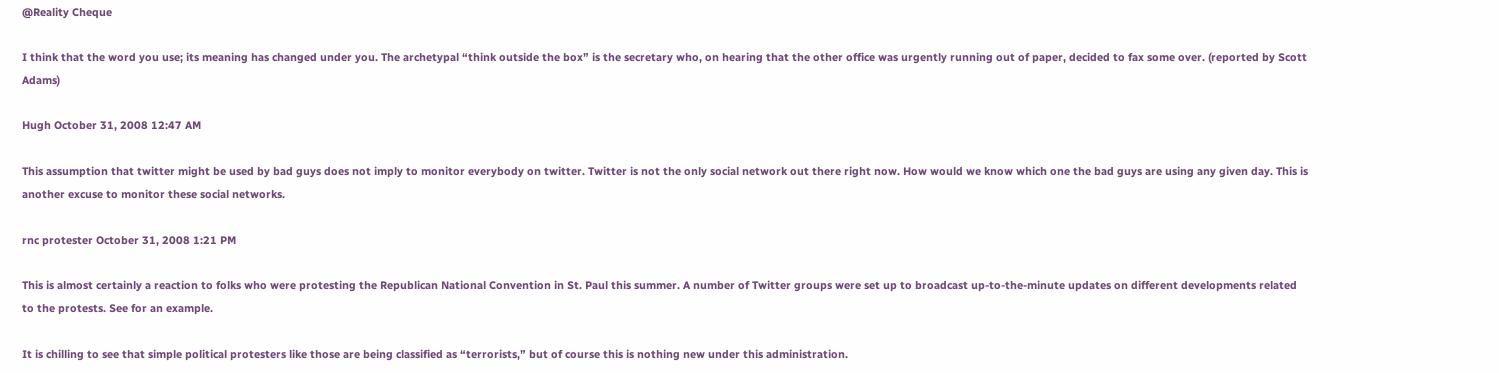@Reality Cheque

I think that the word you use; its meaning has changed under you. The archetypal “think outside the box” is the secretary who, on hearing that the other office was urgently running out of paper, decided to fax some over. (reported by Scott Adams)

Hugh October 31, 2008 12:47 AM

This assumption that twitter might be used by bad guys does not imply to monitor everybody on twitter. Twitter is not the only social network out there right now. How would we know which one the bad guys are using any given day. This is another excuse to monitor these social networks.

rnc protester October 31, 2008 1:21 PM

This is almost certainly a reaction to folks who were protesting the Republican National Convention in St. Paul this summer. A number of Twitter groups were set up to broadcast up-to-the-minute updates on different developments related to the protests. See for an example.

It is chilling to see that simple political protesters like those are being classified as “terrorists,” but of course this is nothing new under this administration.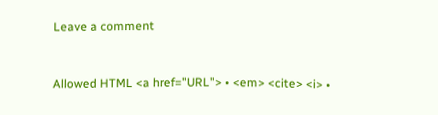Leave a comment


Allowed HTML <a href="URL"> • <em> <cite> <i> •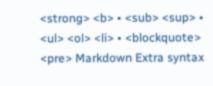<strong> <b> • <sub> <sup> • <ul> <ol> <li> • <blockquote> <pre> Markdown Extra syntax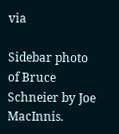via

Sidebar photo of Bruce Schneier by Joe MacInnis.